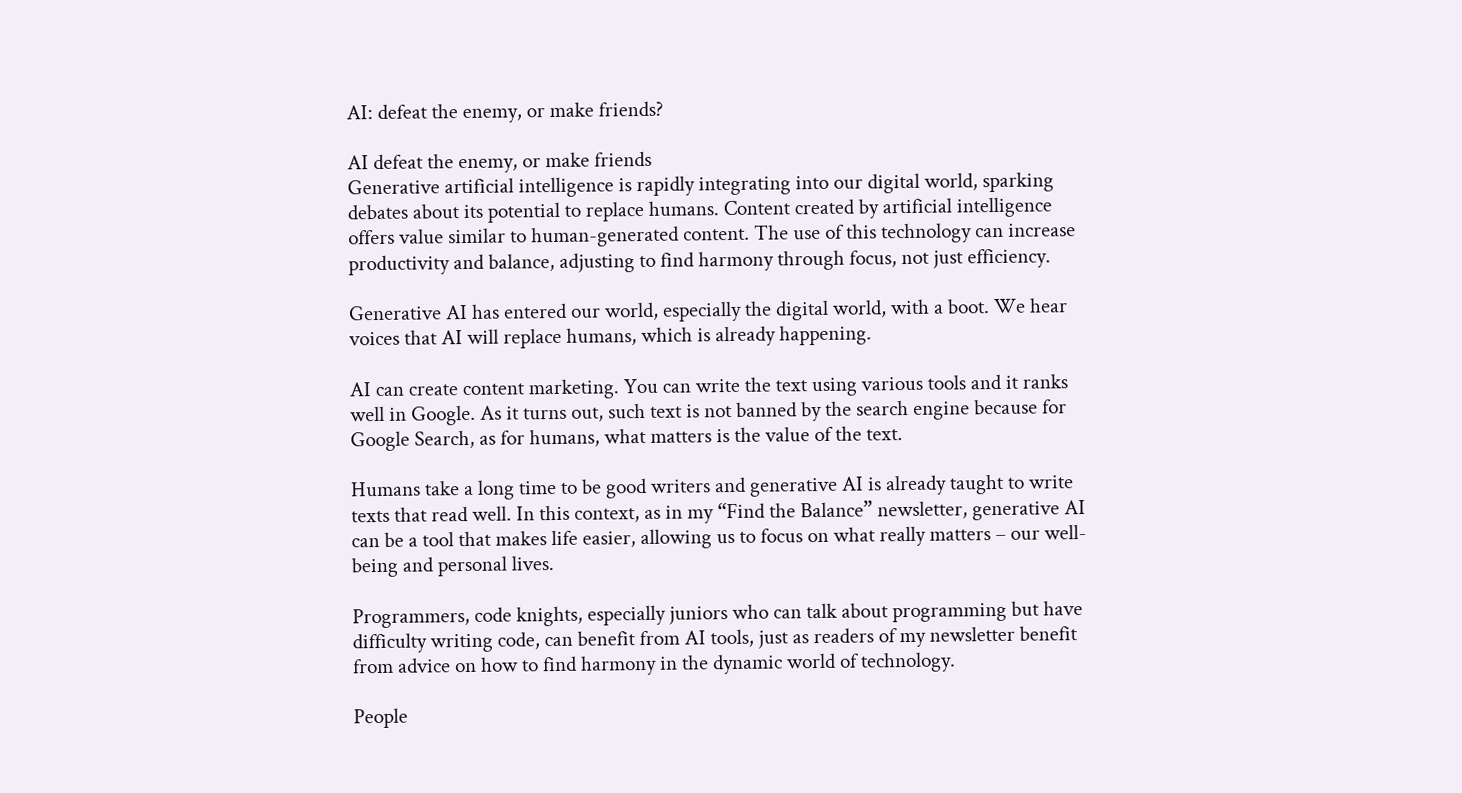AI: defeat the enemy, or make friends?

AI defeat the enemy, or make friends
Generative artificial intelligence is rapidly integrating into our digital world, sparking debates about its potential to replace humans. Content created by artificial intelligence offers value similar to human-generated content. The use of this technology can increase productivity and balance, adjusting to find harmony through focus, not just efficiency.

Generative AI has entered our world, especially the digital world, with a boot. We hear voices that AI will replace humans, which is already happening.

AI can create content marketing. You can write the text using various tools and it ranks well in Google. As it turns out, such text is not banned by the search engine because for Google Search, as for humans, what matters is the value of the text.

Humans take a long time to be good writers and generative AI is already taught to write texts that read well. In this context, as in my “Find the Balance” newsletter, generative AI can be a tool that makes life easier, allowing us to focus on what really matters – our well-being and personal lives.

Programmers, code knights, especially juniors who can talk about programming but have difficulty writing code, can benefit from AI tools, just as readers of my newsletter benefit from advice on how to find harmony in the dynamic world of technology.

People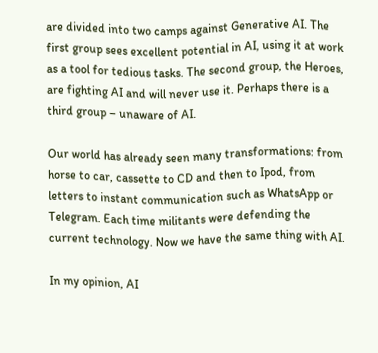are divided into two camps against Generative AI. The first group sees excellent potential in AI, using it at work as a tool for tedious tasks. The second group, the Heroes, are fighting AI and will never use it. Perhaps there is a third group – unaware of AI.

Our world has already seen many transformations: from horse to car, cassette to CD and then to Ipod, from letters to instant communication such as WhatsApp or Telegram. Each time militants were defending the current technology. Now we have the same thing with AI.

In my opinion, AI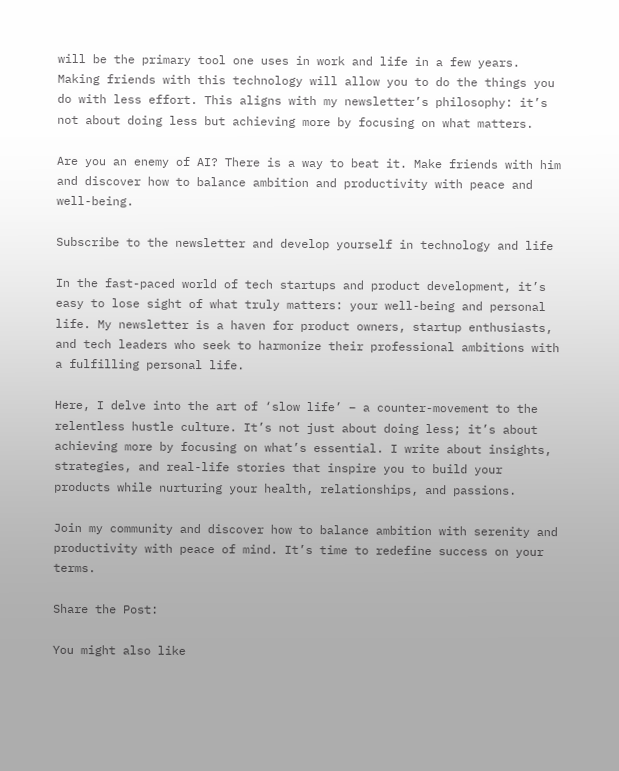will be the primary tool one uses in work and life in a few years. Making friends with this technology will allow you to do the things you do with less effort. This aligns with my newsletter’s philosophy: it’s not about doing less but achieving more by focusing on what matters.

Are you an enemy of AI? There is a way to beat it. Make friends with him and discover how to balance ambition and productivity with peace and well-being.

Subscribe to the newsletter and develop yourself in technology and life

In the fast-paced world of tech startups and product development, it’s easy to lose sight of what truly matters: your well-being and personal life. My newsletter is a haven for product owners, startup enthusiasts, and tech leaders who seek to harmonize their professional ambitions with a fulfilling personal life.

Here, I delve into the art of ‘slow life’ – a counter-movement to the relentless hustle culture. It’s not just about doing less; it’s about achieving more by focusing on what’s essential. I write about insights, strategies, and real-life stories that inspire you to build your products while nurturing your health, relationships, and passions.

Join my community and discover how to balance ambition with serenity and productivity with peace of mind. It’s time to redefine success on your terms.

Share the Post:

You might also like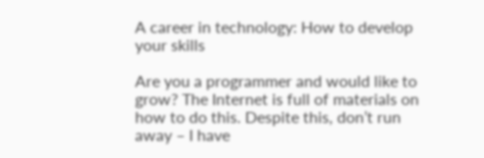A career in technology: How to develop your skills

Are you a programmer and would like to grow? The Internet is full of materials on how to do this. Despite this, don’t run away – I have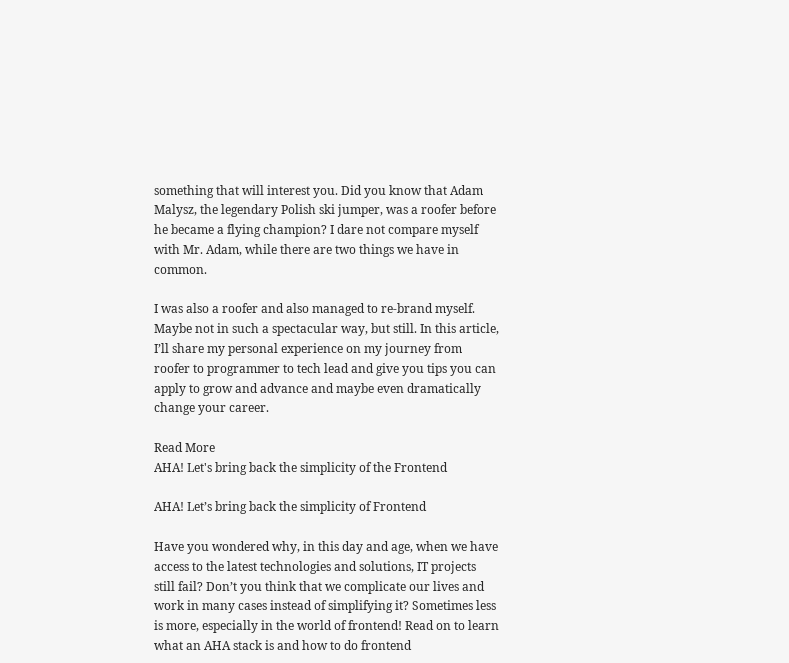something that will interest you. Did you know that Adam Malysz, the legendary Polish ski jumper, was a roofer before he became a flying champion? I dare not compare myself with Mr. Adam, while there are two things we have in common.

I was also a roofer and also managed to re-brand myself. Maybe not in such a spectacular way, but still. In this article, I’ll share my personal experience on my journey from roofer to programmer to tech lead and give you tips you can apply to grow and advance and maybe even dramatically change your career.

Read More
AHA! Let's bring back the simplicity of the Frontend

AHA! Let’s bring back the simplicity of Frontend

Have you wondered why, in this day and age, when we have access to the latest technologies and solutions, IT projects still fail? Don’t you think that we complicate our lives and work in many cases instead of simplifying it? Sometimes less is more, especially in the world of frontend! Read on to learn what an AHA stack is and how to do frontend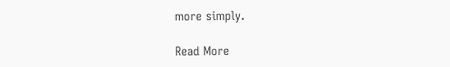more simply.

Read More